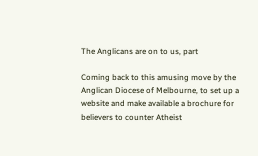The Anglicans are on to us, part

Coming back to this amusing move by the Anglican Diocese of Melbourne, to set up a website and make available a brochure for believers to counter Atheist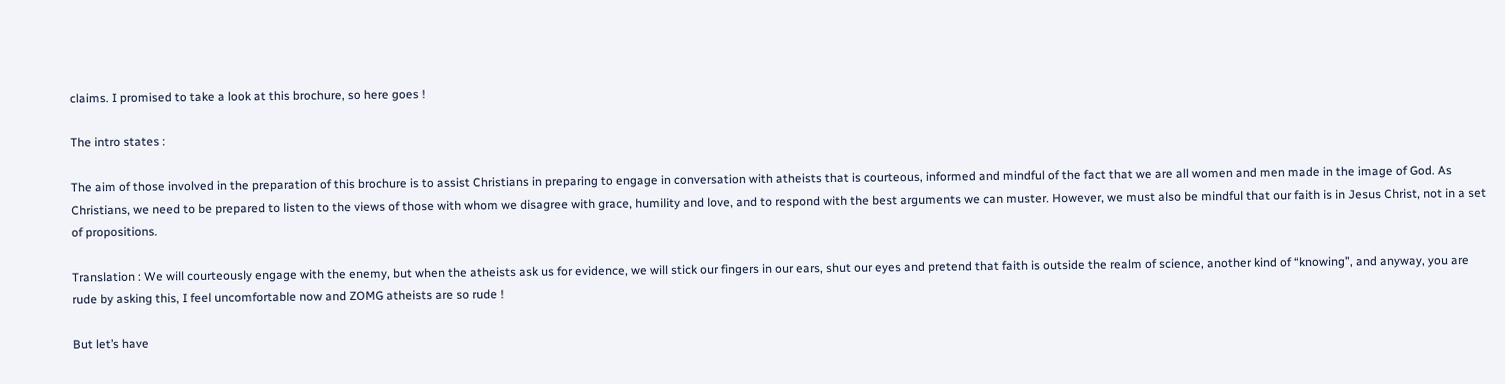claims. I promised to take a look at this brochure, so here goes !

The intro states :

The aim of those involved in the preparation of this brochure is to assist Christians in preparing to engage in conversation with atheists that is courteous, informed and mindful of the fact that we are all women and men made in the image of God. As Christians, we need to be prepared to listen to the views of those with whom we disagree with grace, humility and love, and to respond with the best arguments we can muster. However, we must also be mindful that our faith is in Jesus Christ, not in a set of propositions.

Translation : We will courteously engage with the enemy, but when the atheists ask us for evidence, we will stick our fingers in our ears, shut our eyes and pretend that faith is outside the realm of science, another kind of “knowing”, and anyway, you are rude by asking this, I feel uncomfortable now and ZOMG atheists are so rude !

But let’s have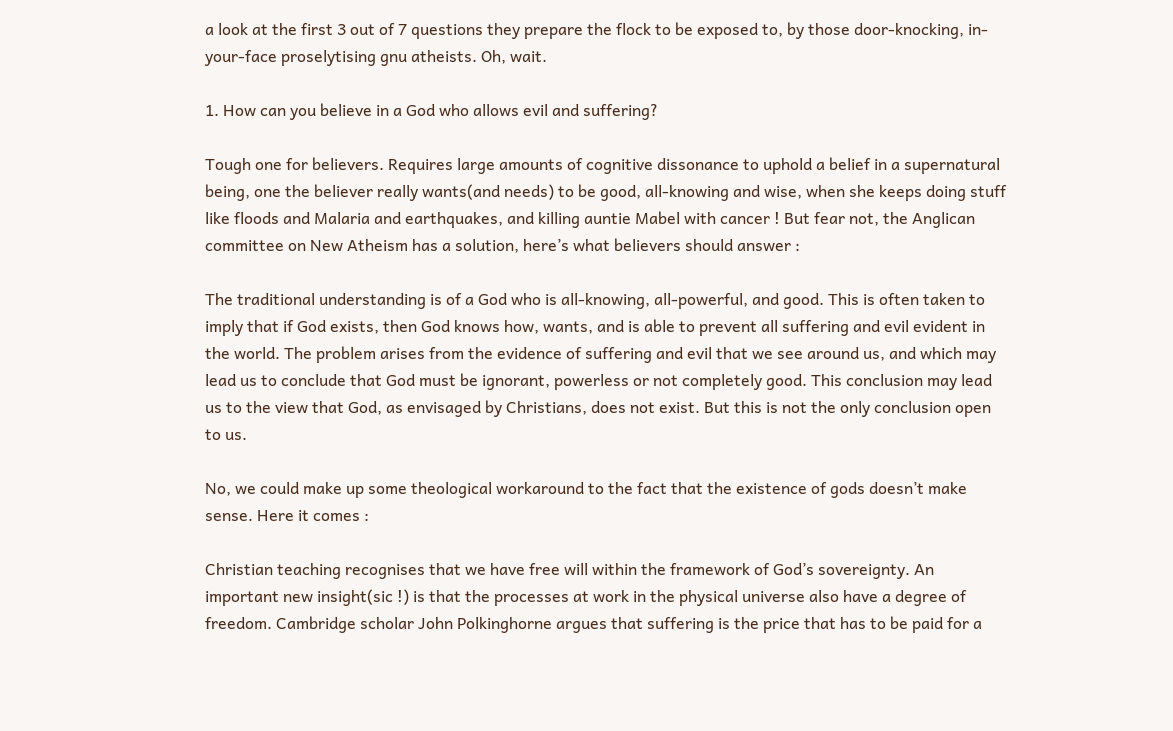a look at the first 3 out of 7 questions they prepare the flock to be exposed to, by those door-knocking, in-your-face proselytising gnu atheists. Oh, wait.

1. How can you believe in a God who allows evil and suffering?

Tough one for believers. Requires large amounts of cognitive dissonance to uphold a belief in a supernatural being, one the believer really wants(and needs) to be good, all-knowing and wise, when she keeps doing stuff like floods and Malaria and earthquakes, and killing auntie Mabel with cancer ! But fear not, the Anglican committee on New Atheism has a solution, here’s what believers should answer :

The traditional understanding is of a God who is all-knowing, all-powerful, and good. This is often taken to imply that if God exists, then God knows how, wants, and is able to prevent all suffering and evil evident in the world. The problem arises from the evidence of suffering and evil that we see around us, and which may lead us to conclude that God must be ignorant, powerless or not completely good. This conclusion may lead us to the view that God, as envisaged by Christians, does not exist. But this is not the only conclusion open to us.

No, we could make up some theological workaround to the fact that the existence of gods doesn’t make sense. Here it comes :

Christian teaching recognises that we have free will within the framework of God’s sovereignty. An important new insight(sic !) is that the processes at work in the physical universe also have a degree of freedom. Cambridge scholar John Polkinghorne argues that suffering is the price that has to be paid for a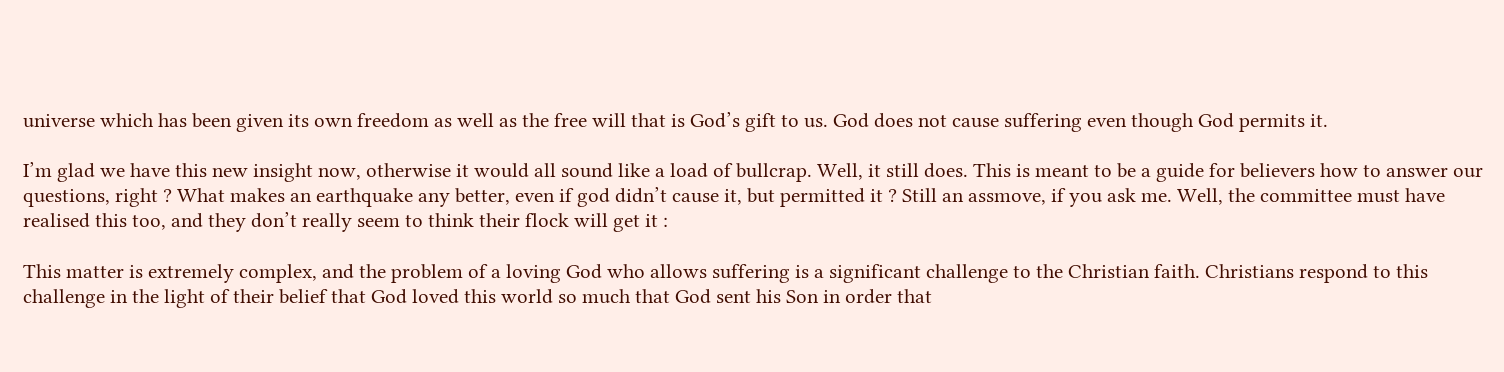universe which has been given its own freedom as well as the free will that is God’s gift to us. God does not cause suffering even though God permits it.

I’m glad we have this new insight now, otherwise it would all sound like a load of bullcrap. Well, it still does. This is meant to be a guide for believers how to answer our questions, right ? What makes an earthquake any better, even if god didn’t cause it, but permitted it ? Still an assmove, if you ask me. Well, the committee must have realised this too, and they don’t really seem to think their flock will get it :

This matter is extremely complex, and the problem of a loving God who allows suffering is a significant challenge to the Christian faith. Christians respond to this challenge in the light of their belief that God loved this world so much that God sent his Son in order that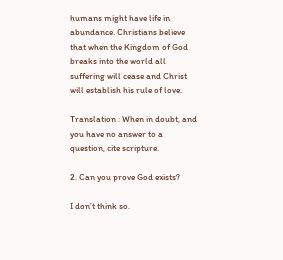humans might have life in abundance. Christians believe that when the Kingdom of God breaks into the world all suffering will cease and Christ will establish his rule of love.

Translation : When in doubt, and you have no answer to a question, cite scripture.

2. Can you prove God exists?

I don’t think so.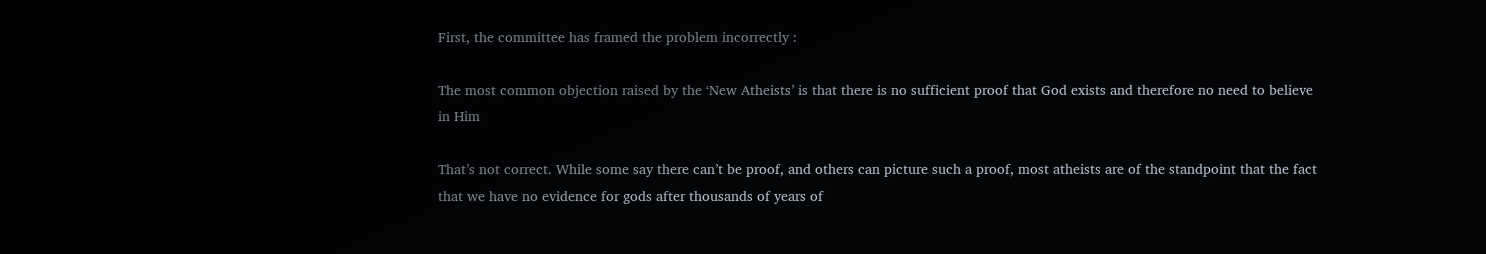First, the committee has framed the problem incorrectly :

The most common objection raised by the ‘New Atheists’ is that there is no sufficient proof that God exists and therefore no need to believe in Him

That’s not correct. While some say there can’t be proof, and others can picture such a proof, most atheists are of the standpoint that the fact that we have no evidence for gods after thousands of years of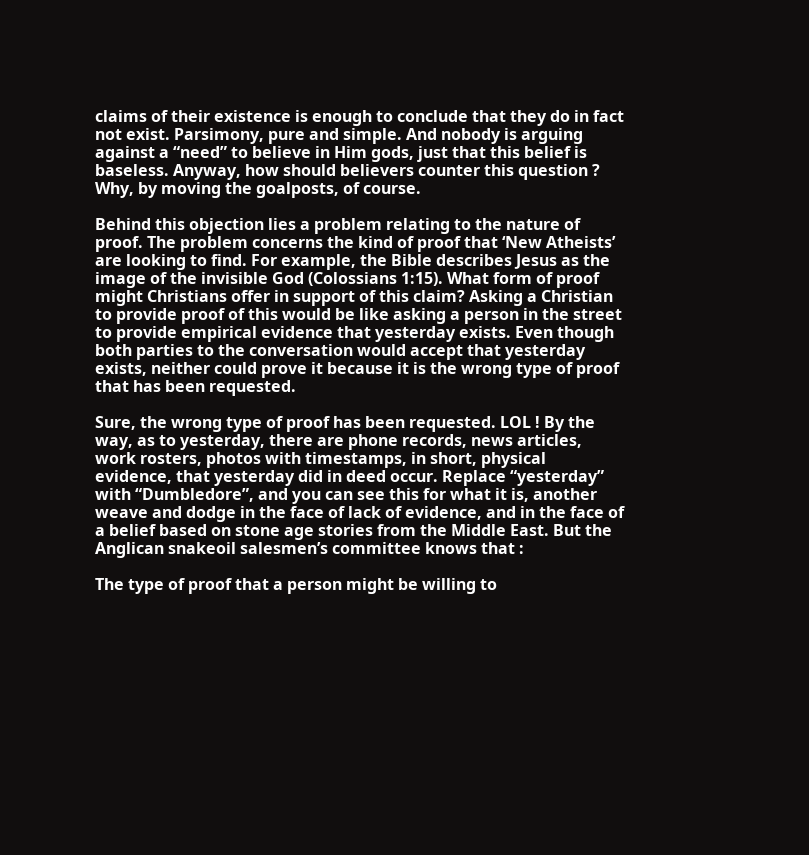claims of their existence is enough to conclude that they do in fact not exist. Parsimony, pure and simple. And nobody is arguing against a “need” to believe in Him gods, just that this belief is baseless. Anyway, how should believers counter this question ? Why, by moving the goalposts, of course.

Behind this objection lies a problem relating to the nature of proof. The problem concerns the kind of proof that ‘New Atheists’ are looking to find. For example, the Bible describes Jesus as the image of the invisible God (Colossians 1:15). What form of proof might Christians offer in support of this claim? Asking a Christian to provide proof of this would be like asking a person in the street to provide empirical evidence that yesterday exists. Even though both parties to the conversation would accept that yesterday exists, neither could prove it because it is the wrong type of proof that has been requested.

Sure, the wrong type of proof has been requested. LOL ! By the way, as to yesterday, there are phone records, news articles, work rosters, photos with timestamps, in short, physical evidence, that yesterday did in deed occur. Replace “yesterday” with “Dumbledore”, and you can see this for what it is, another weave and dodge in the face of lack of evidence, and in the face of a belief based on stone age stories from the Middle East. But the Anglican snakeoil salesmen’s committee knows that :

The type of proof that a person might be willing to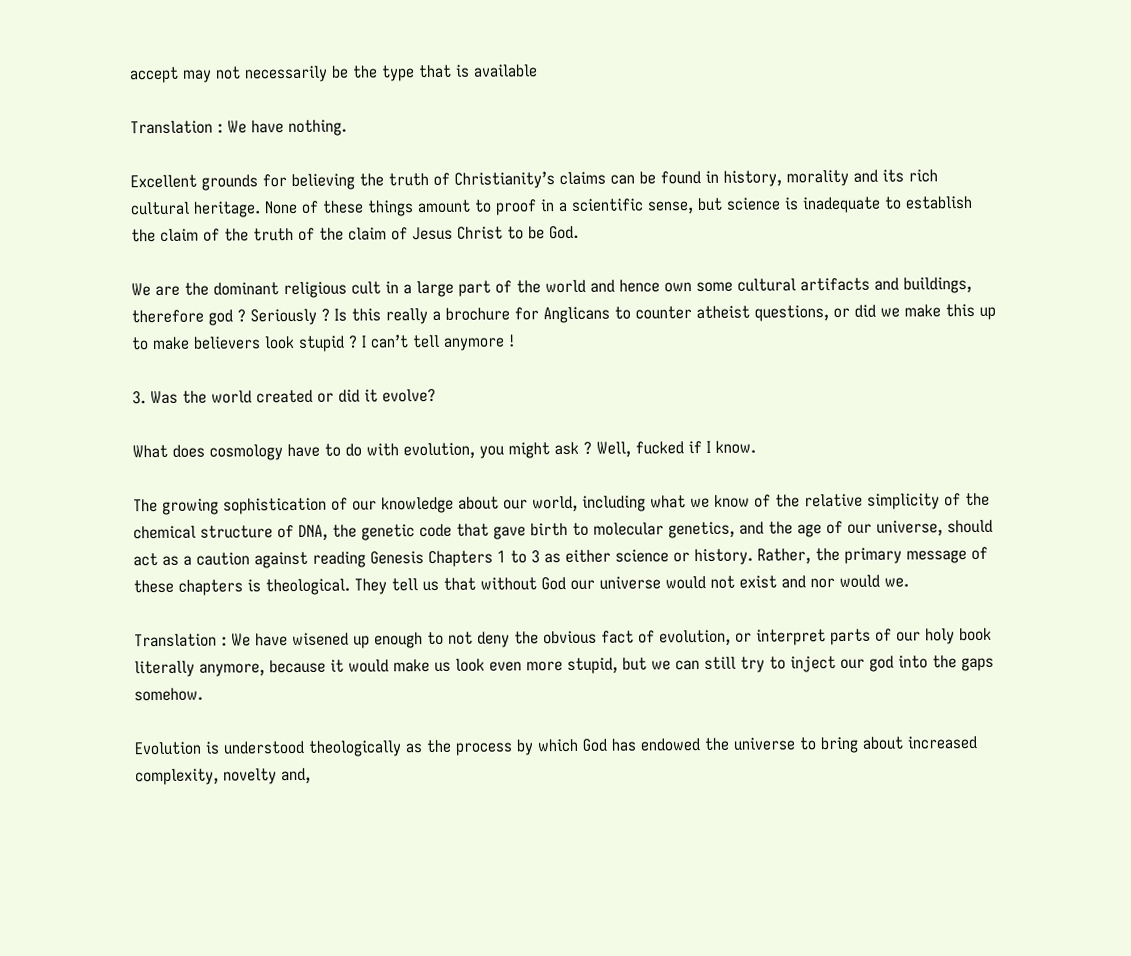accept may not necessarily be the type that is available

Translation : We have nothing.

Excellent grounds for believing the truth of Christianity’s claims can be found in history, morality and its rich cultural heritage. None of these things amount to proof in a scientific sense, but science is inadequate to establish the claim of the truth of the claim of Jesus Christ to be God.

We are the dominant religious cult in a large part of the world and hence own some cultural artifacts and buildings, therefore god ? Seriously ? Is this really a brochure for Anglicans to counter atheist questions, or did we make this up to make believers look stupid ? I can’t tell anymore !

3. Was the world created or did it evolve?

What does cosmology have to do with evolution, you might ask ? Well, fucked if I know.

The growing sophistication of our knowledge about our world, including what we know of the relative simplicity of the chemical structure of DNA, the genetic code that gave birth to molecular genetics, and the age of our universe, should act as a caution against reading Genesis Chapters 1 to 3 as either science or history. Rather, the primary message of these chapters is theological. They tell us that without God our universe would not exist and nor would we.

Translation : We have wisened up enough to not deny the obvious fact of evolution, or interpret parts of our holy book literally anymore, because it would make us look even more stupid, but we can still try to inject our god into the gaps somehow.

Evolution is understood theologically as the process by which God has endowed the universe to bring about increased complexity, novelty and,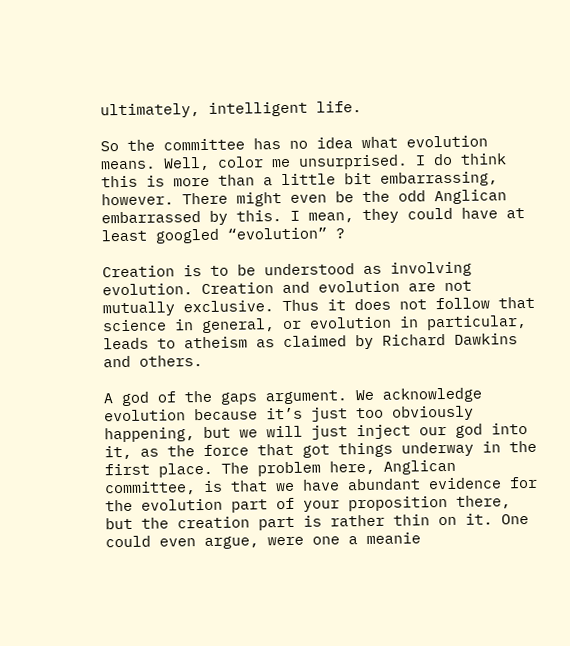ultimately, intelligent life.

So the committee has no idea what evolution means. Well, color me unsurprised. I do think this is more than a little bit embarrassing, however. There might even be the odd Anglican embarrassed by this. I mean, they could have at least googled “evolution” ?

Creation is to be understood as involving evolution. Creation and evolution are not mutually exclusive. Thus it does not follow that science in general, or evolution in particular, leads to atheism as claimed by Richard Dawkins and others.

A god of the gaps argument. We acknowledge evolution because it’s just too obviously happening, but we will just inject our god into it, as the force that got things underway in the first place. The problem here, Anglican committee, is that we have abundant evidence for the evolution part of your proposition there, but the creation part is rather thin on it. One could even argue, were one a meanie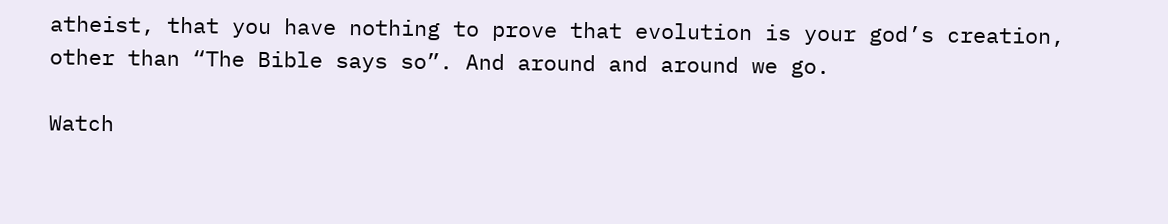atheist, that you have nothing to prove that evolution is your god’s creation, other than “The Bible says so”. And around and around we go.

Watch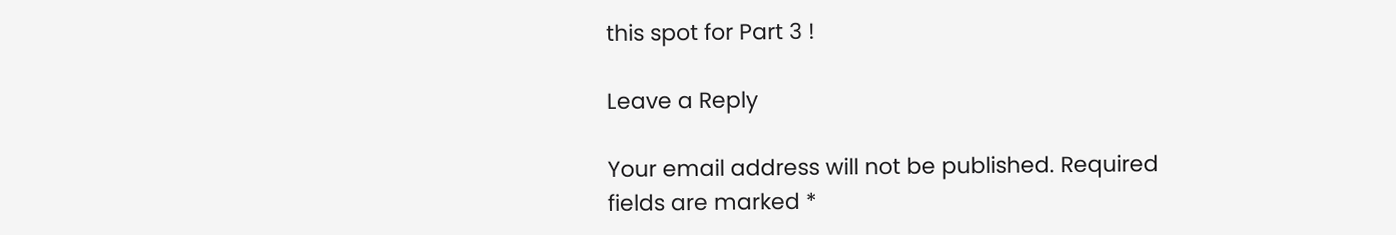this spot for Part 3 !

Leave a Reply

Your email address will not be published. Required fields are marked *